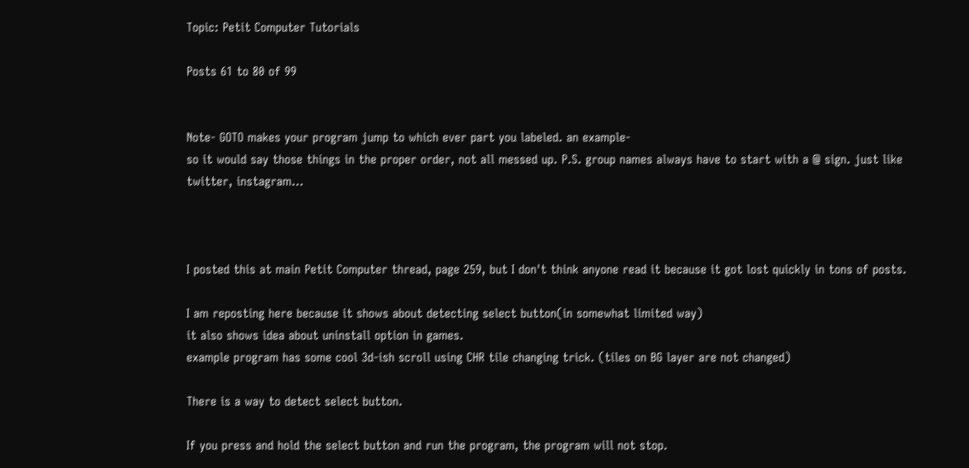Topic: Petit Computer Tutorials

Posts 61 to 80 of 99


Note- GOTO makes your program jump to which ever part you labeled. an example-
so it would say those things in the proper order, not all messed up. P.S. group names always have to start with a @ sign. just like twitter, instagram...



I posted this at main Petit Computer thread, page 259, but I don't think anyone read it because it got lost quickly in tons of posts.

I am reposting here because it shows about detecting select button(in somewhat limited way)
it also shows idea about uninstall option in games.
example program has some cool 3d-ish scroll using CHR tile changing trick. (tiles on BG layer are not changed)

There is a way to detect select button.

If you press and hold the select button and run the program, the program will not stop.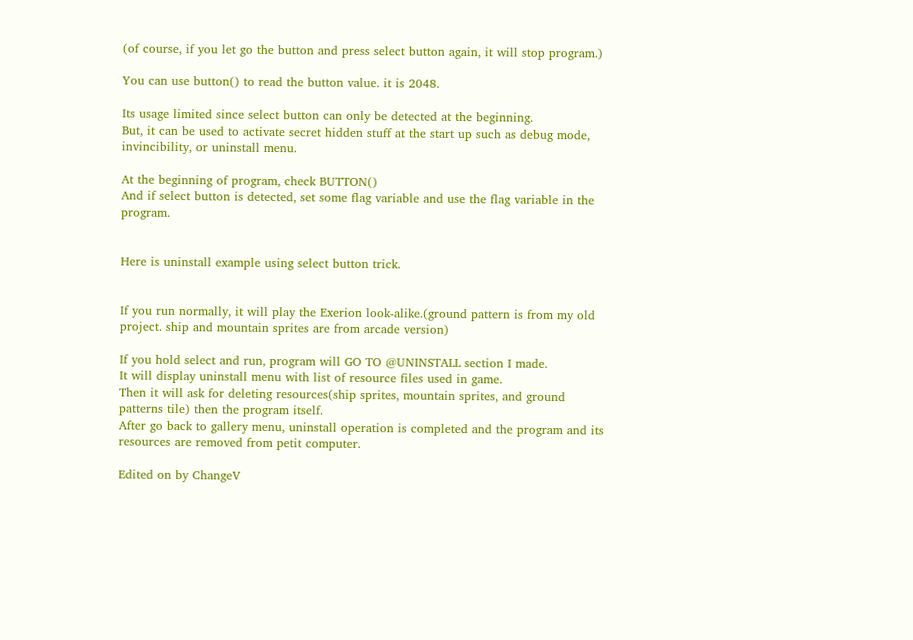(of course, if you let go the button and press select button again, it will stop program.)

You can use button() to read the button value. it is 2048.

Its usage limited since select button can only be detected at the beginning.
But, it can be used to activate secret hidden stuff at the start up such as debug mode, invincibility, or uninstall menu.

At the beginning of program, check BUTTON()
And if select button is detected, set some flag variable and use the flag variable in the program.


Here is uninstall example using select button trick.


If you run normally, it will play the Exerion look-alike.(ground pattern is from my old project. ship and mountain sprites are from arcade version)

If you hold select and run, program will GO TO @UNINSTALL section I made.
It will display uninstall menu with list of resource files used in game.
Then it will ask for deleting resources(ship sprites, mountain sprites, and ground patterns tile) then the program itself.
After go back to gallery menu, uninstall operation is completed and the program and its resources are removed from petit computer.

Edited on by ChangeV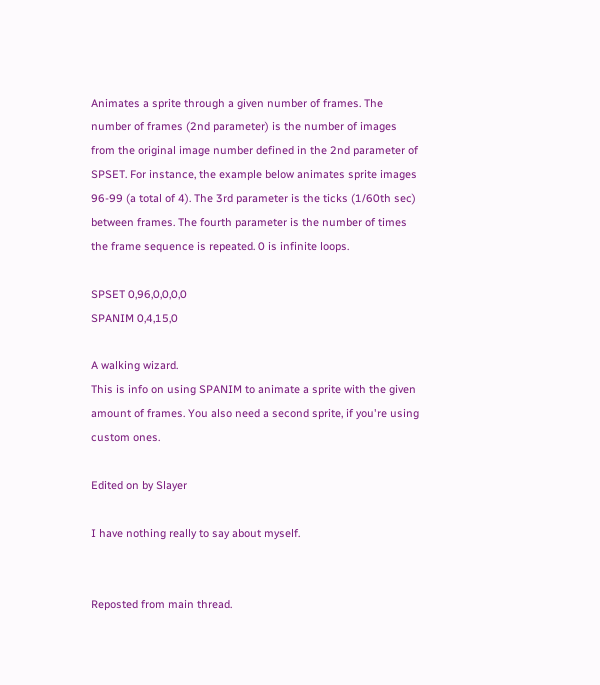Animates a sprite through a given number of frames. The number of frames (2nd parameter) is the number of images from the original image number defined in the 2nd parameter of SPSET. For instance, the example below animates sprite images 96-99 (a total of 4). The 3rd parameter is the ticks (1/60th sec) between frames. The fourth parameter is the number of times the frame sequence is repeated. 0 is infinite loops.

SPSET 0,96,0,0,0,0
SPANIM 0,4,15,0

A walking wizard.
This is info on using SPANIM to animate a sprite with the given amount of frames. You also need a second sprite, if you're using custom ones.

Edited on by Slayer

I have nothing really to say about myself.


Reposted from main thread.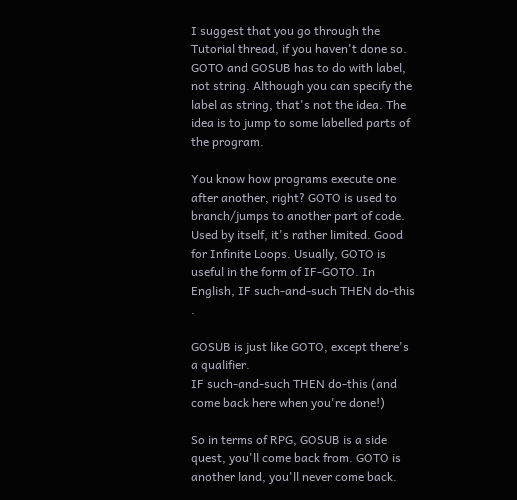I suggest that you go through the Tutorial thread, if you haven't done so. GOTO and GOSUB has to do with label, not string. Although you can specify the label as string, that's not the idea. The idea is to jump to some labelled parts of the program.

You know how programs execute one after another, right? GOTO is used to branch/jumps to another part of code. Used by itself, it's rather limited. Good for Infinite Loops. Usually, GOTO is useful in the form of IF-GOTO. In English, IF such-and-such THEN do-this .

GOSUB is just like GOTO, except there's a qualifier.
IF such-and-such THEN do-this (and come back here when you're done!)

So in terms of RPG, GOSUB is a side quest, you'll come back from. GOTO is another land, you'll never come back.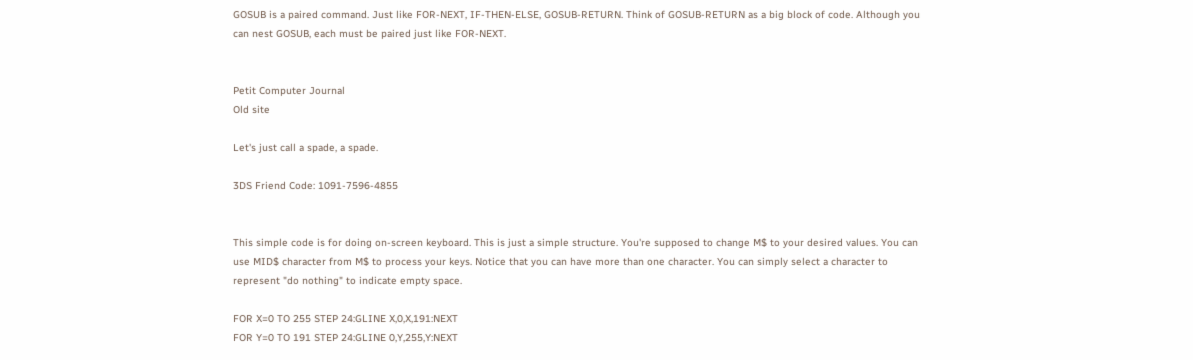GOSUB is a paired command. Just like FOR-NEXT, IF-THEN-ELSE, GOSUB-RETURN. Think of GOSUB-RETURN as a big block of code. Although you can nest GOSUB, each must be paired just like FOR-NEXT.


Petit Computer Journal
Old site

Let's just call a spade, a spade.

3DS Friend Code: 1091-7596-4855


This simple code is for doing on-screen keyboard. This is just a simple structure. You're supposed to change M$ to your desired values. You can use MID$ character from M$ to process your keys. Notice that you can have more than one character. You can simply select a character to represent "do nothing" to indicate empty space.

FOR X=0 TO 255 STEP 24:GLINE X,0,X,191:NEXT
FOR Y=0 TO 191 STEP 24:GLINE 0,Y,255,Y:NEXT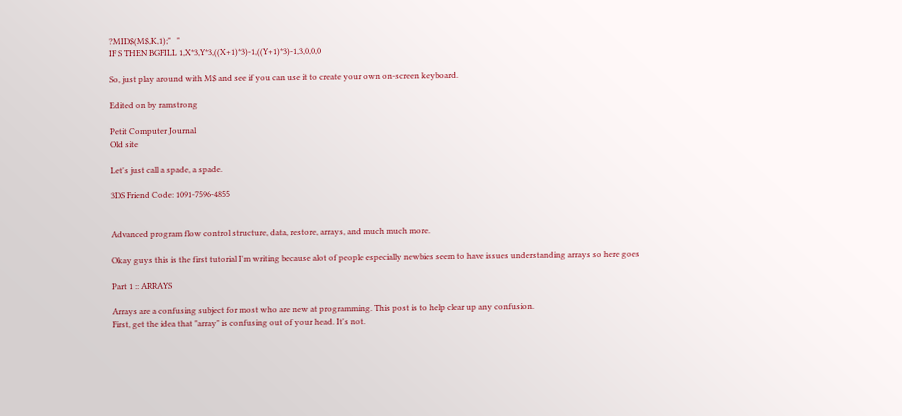?MID$(M$,K,1);"   "
IF S THEN BGFILL 1,X*3,Y*3,((X+1)*3)-1,((Y+1)*3)-1,3,0,0,0

So, just play around with M$ and see if you can use it to create your own on-screen keyboard.

Edited on by ramstrong

Petit Computer Journal
Old site

Let's just call a spade, a spade.

3DS Friend Code: 1091-7596-4855


Advanced program flow control structure, data, restore, arrays, and much much more.

Okay guys this is the first tutorial I'm writing because alot of people especially newbies seem to have issues understanding arrays so here goes

Part 1 :: ARRAYS

Arrays are a confusing subject for most who are new at programming. This post is to help clear up any confusion.
First, get the idea that "array" is confusing out of your head. It's not.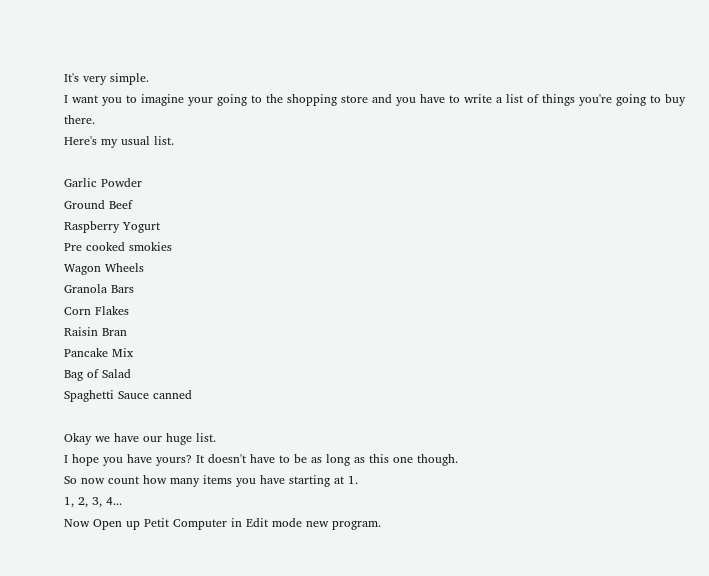It's very simple.
I want you to imagine your going to the shopping store and you have to write a list of things you're going to buy there.
Here's my usual list.

Garlic Powder
Ground Beef
Raspberry Yogurt
Pre cooked smokies
Wagon Wheels
Granola Bars
Corn Flakes
Raisin Bran
Pancake Mix
Bag of Salad
Spaghetti Sauce canned

Okay we have our huge list.
I hope you have yours? It doesn't have to be as long as this one though.
So now count how many items you have starting at 1.
1, 2, 3, 4...
Now Open up Petit Computer in Edit mode new program.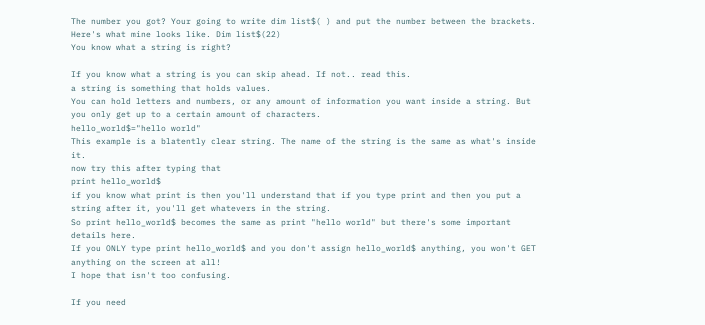The number you got? Your going to write dim list$( ) and put the number between the brackets.
Here's what mine looks like. Dim list$(22)
You know what a string is right?

If you know what a string is you can skip ahead. If not.. read this.
a string is something that holds values.
You can hold letters and numbers, or any amount of information you want inside a string. But you only get up to a certain amount of characters.
hello_world$="hello world"
This example is a blatently clear string. The name of the string is the same as what's inside it.
now try this after typing that
print hello_world$
if you know what print is then you'll understand that if you type print and then you put a string after it, you'll get whatevers in the string.
So print hello_world$ becomes the same as print "hello world" but there's some important details here.
If you ONLY type print hello_world$ and you don't assign hello_world$ anything, you won't GET anything on the screen at all!
I hope that isn't too confusing.

If you need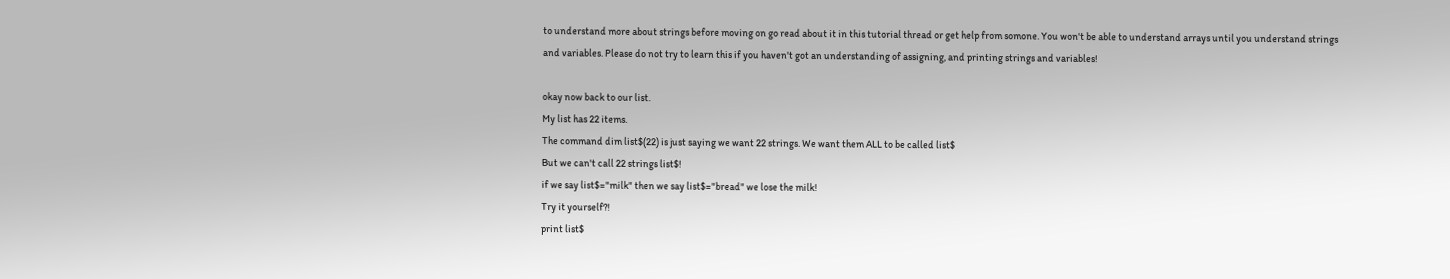to understand more about strings before moving on go read about it in this tutorial thread or get help from somone. You won't be able to understand arrays until you understand strings and variables. Please do not try to learn this if you haven't got an understanding of assigning, and printing strings and variables!

okay now back to our list.
My list has 22 items.
The command dim list$(22) is just saying we want 22 strings. We want them ALL to be called list$
But we can't call 22 strings list$!
if we say list$="milk" then we say list$="bread" we lose the milk!
Try it yourself?!
print list$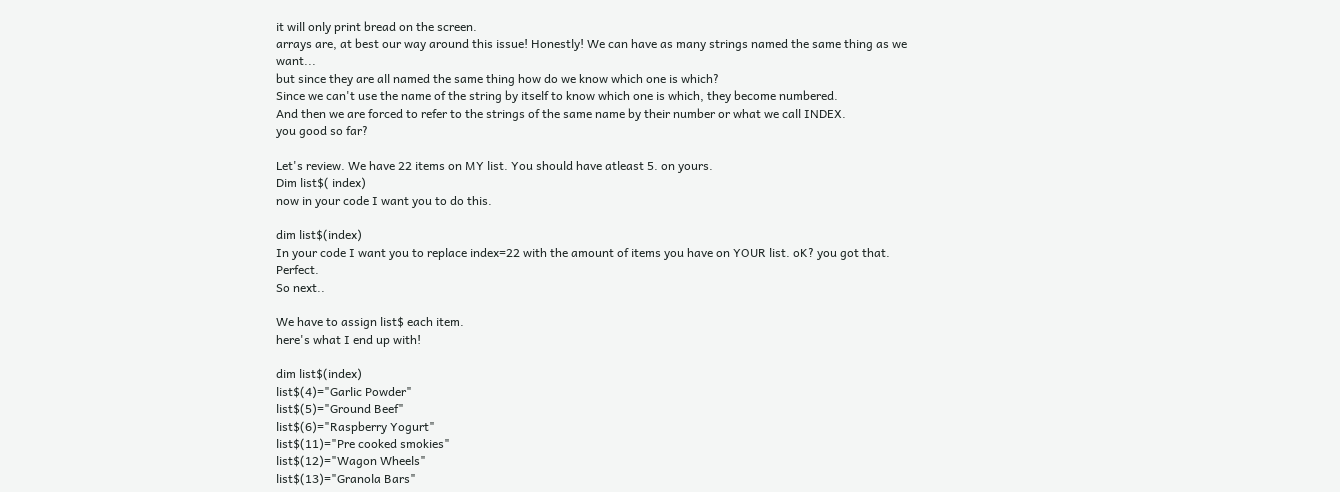it will only print bread on the screen.
arrays are, at best our way around this issue! Honestly! We can have as many strings named the same thing as we want...
but since they are all named the same thing how do we know which one is which?
Since we can't use the name of the string by itself to know which one is which, they become numbered.
And then we are forced to refer to the strings of the same name by their number or what we call INDEX.
you good so far?

Let's review. We have 22 items on MY list. You should have atleast 5. on yours.
Dim list$( index)
now in your code I want you to do this.

dim list$(index)
In your code I want you to replace index=22 with the amount of items you have on YOUR list. oK? you got that. Perfect.
So next..

We have to assign list$ each item.
here's what I end up with!

dim list$(index)
list$(4)="Garlic Powder"
list$(5)="Ground Beef"
list$(6)="Raspberry Yogurt"
list$(11)="Pre cooked smokies"
list$(12)="Wagon Wheels"
list$(13)="Granola Bars"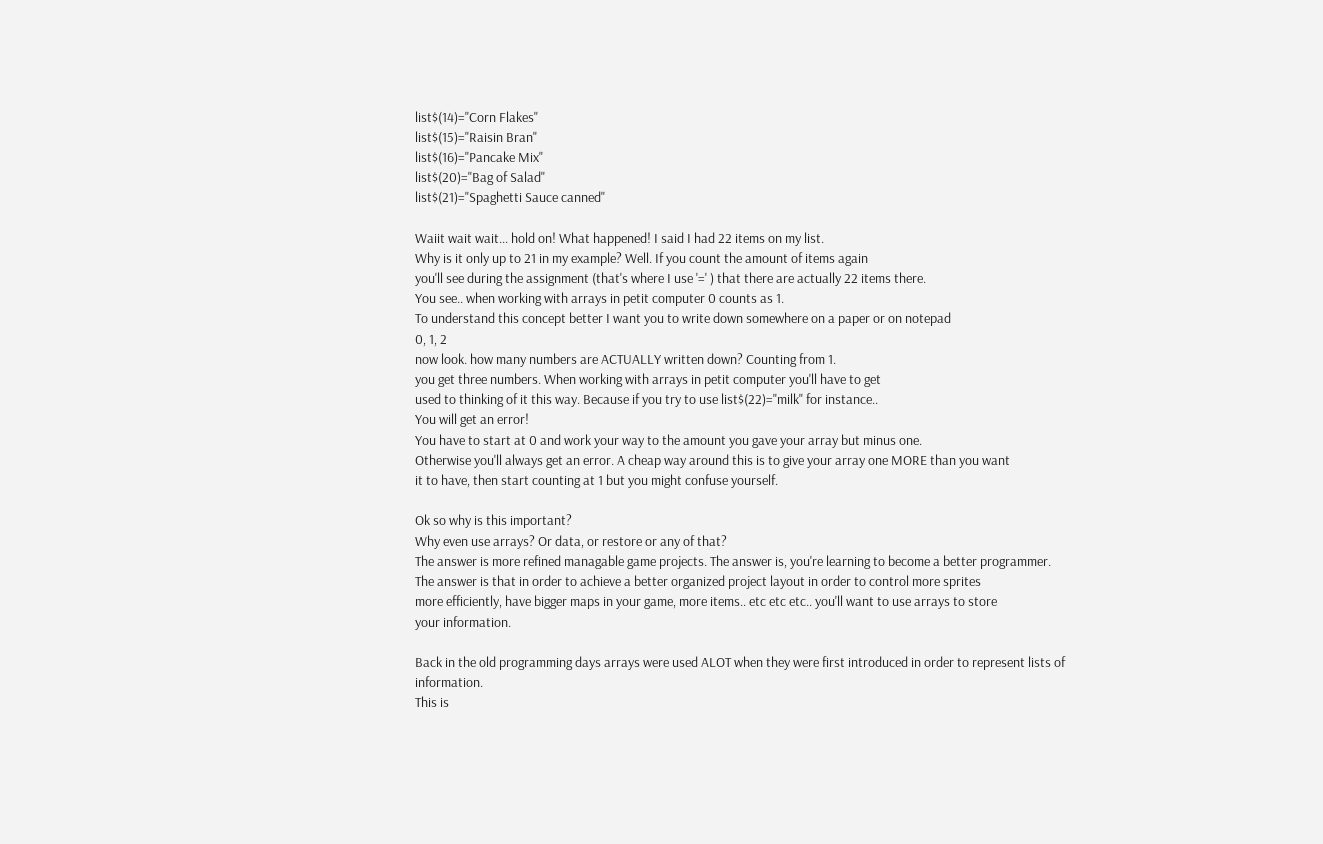list$(14)="Corn Flakes"
list$(15)="Raisin Bran"
list$(16)="Pancake Mix"
list$(20)="Bag of Salad"
list$(21)="Spaghetti Sauce canned"

Waiit wait wait... hold on! What happened! I said I had 22 items on my list.
Why is it only up to 21 in my example? Well. If you count the amount of items again
you'll see during the assignment (that's where I use '=' ) that there are actually 22 items there.
You see.. when working with arrays in petit computer 0 counts as 1.
To understand this concept better I want you to write down somewhere on a paper or on notepad
0, 1, 2
now look. how many numbers are ACTUALLY written down? Counting from 1.
you get three numbers. When working with arrays in petit computer you'll have to get
used to thinking of it this way. Because if you try to use list$(22)="milk" for instance..
You will get an error!
You have to start at 0 and work your way to the amount you gave your array but minus one.
Otherwise you'll always get an error. A cheap way around this is to give your array one MORE than you want
it to have, then start counting at 1 but you might confuse yourself.

Ok so why is this important?
Why even use arrays? Or data, or restore or any of that?
The answer is more refined managable game projects. The answer is, you're learning to become a better programmer.
The answer is that in order to achieve a better organized project layout in order to control more sprites
more efficiently, have bigger maps in your game, more items.. etc etc etc.. you'll want to use arrays to store
your information.

Back in the old programming days arrays were used ALOT when they were first introduced in order to represent lists of information.
This is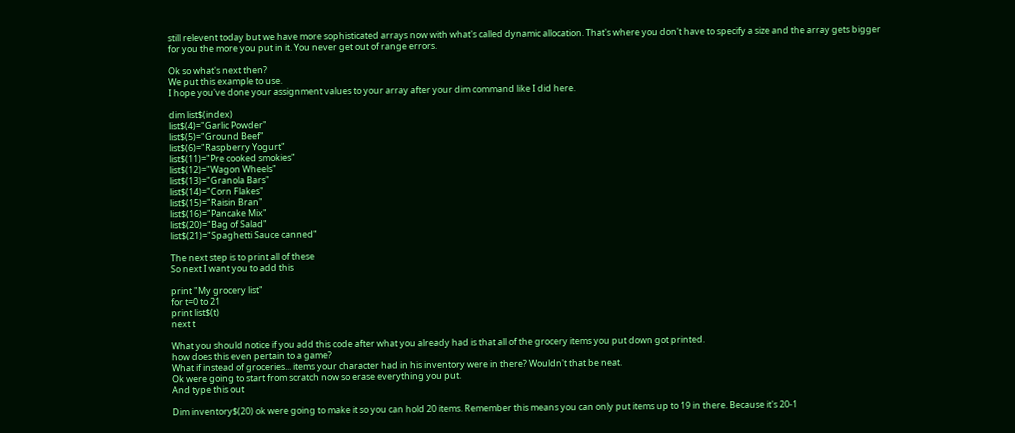still relevent today but we have more sophisticated arrays now with what's called dynamic allocation. That's where you don't have to specify a size and the array gets bigger for you the more you put in it. You never get out of range errors.

Ok so what's next then?
We put this example to use.
I hope you've done your assignment values to your array after your dim command like I did here.

dim list$(index)
list$(4)="Garlic Powder"
list$(5)="Ground Beef"
list$(6)="Raspberry Yogurt"
list$(11)="Pre cooked smokies"
list$(12)="Wagon Wheels"
list$(13)="Granola Bars"
list$(14)="Corn Flakes"
list$(15)="Raisin Bran"
list$(16)="Pancake Mix"
list$(20)="Bag of Salad"
list$(21)="Spaghetti Sauce canned"

The next step is to print all of these
So next I want you to add this

print "My grocery list"
for t=0 to 21
print list$(t)
next t

What you should notice if you add this code after what you already had is that all of the grocery items you put down got printed.
how does this even pertain to a game?
What if instead of groceries... items your character had in his inventory were in there? Wouldn't that be neat.
Ok were going to start from scratch now so erase everything you put.
And type this out

Dim inventory$(20) ok were going to make it so you can hold 20 items. Remember this means you can only put items up to 19 in there. Because it's 20-1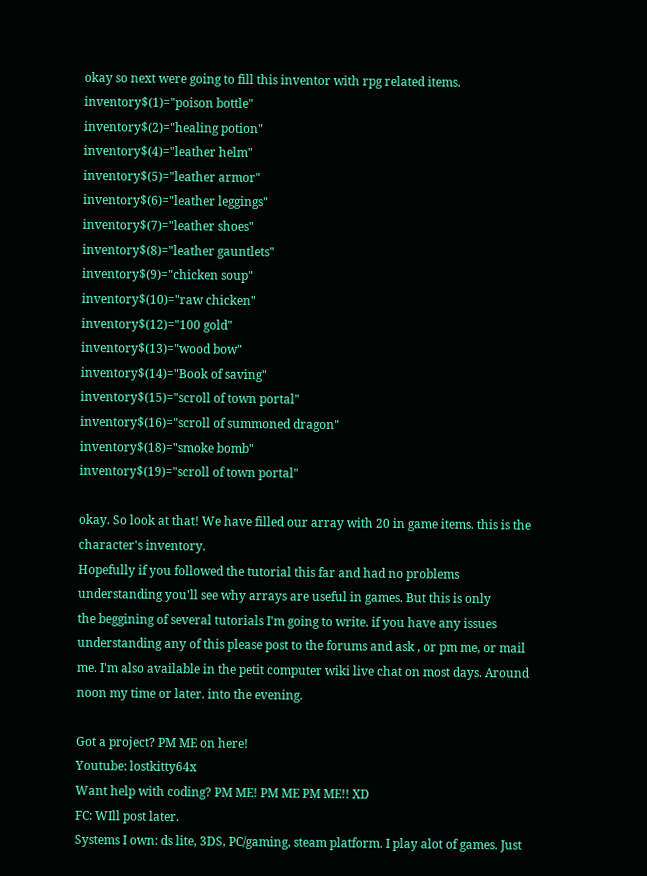okay so next were going to fill this inventor with rpg related items.
inventory$(1)="poison bottle"
inventory$(2)="healing potion"
inventory$(4)="leather helm"
inventory$(5)="leather armor"
inventory$(6)="leather leggings"
inventory$(7)="leather shoes"
inventory$(8)="leather gauntlets"
inventory$(9)="chicken soup"
inventory$(10)="raw chicken"
inventory$(12)="100 gold"
inventory$(13)="wood bow"
inventory$(14)="Book of saving"
inventory$(15)="scroll of town portal"
inventory$(16)="scroll of summoned dragon"
inventory$(18)="smoke bomb"
inventory$(19)="scroll of town portal"

okay. So look at that! We have filled our array with 20 in game items. this is the character's inventory.
Hopefully if you followed the tutorial this far and had no problems understanding you'll see why arrays are useful in games. But this is only
the beggining of several tutorials I'm going to write. if you have any issues understanding any of this please post to the forums and ask , or pm me, or mail me. I'm also available in the petit computer wiki live chat on most days. Around noon my time or later. into the evening.

Got a project? PM ME on here!
Youtube: lostkitty64x
Want help with coding? PM ME! PM ME PM ME!! XD
FC: WIll post later.
Systems I own: ds lite, 3DS, PC/gaming, steam platform. I play alot of games. Just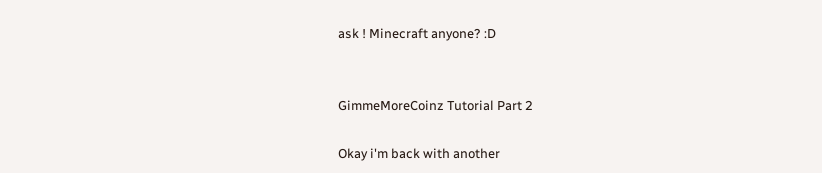ask ! Minecraft anyone? :D


GimmeMoreCoinz Tutorial Part 2

Okay i'm back with another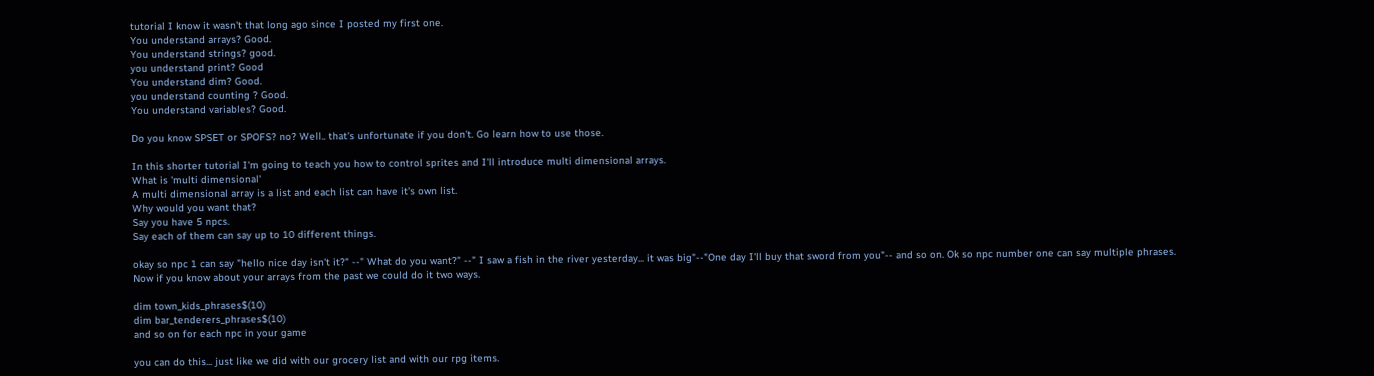tutorial I know it wasn't that long ago since I posted my first one.
You understand arrays? Good.
You understand strings? good.
you understand print? Good
You understand dim? Good.
you understand counting ? Good.
You understand variables? Good.

Do you know SPSET or SPOFS? no? Well.. that's unfortunate if you don't. Go learn how to use those.

In this shorter tutorial I'm going to teach you how to control sprites and I'll introduce multi dimensional arrays.
What is 'multi dimensional'
A multi dimensional array is a list and each list can have it's own list.
Why would you want that?
Say you have 5 npcs.
Say each of them can say up to 10 different things.

okay so npc 1 can say "hello nice day isn't it?" --" What do you want?" --" I saw a fish in the river yesterday... it was big"--"One day I'll buy that sword from you"-- and so on. Ok so npc number one can say multiple phrases.
Now if you know about your arrays from the past we could do it two ways.

dim town_kids_phrases$(10)
dim bar_tenderers_phrases$(10)
and so on for each npc in your game

you can do this... just like we did with our grocery list and with our rpg items.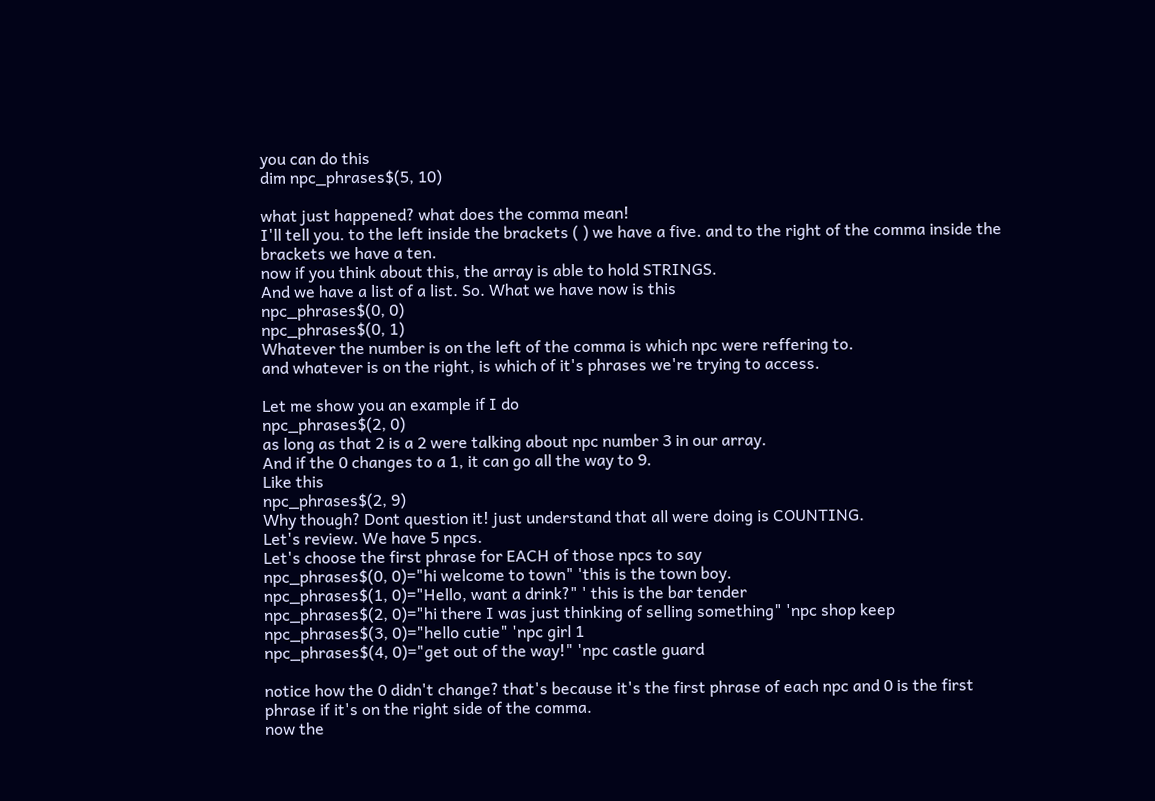you can do this
dim npc_phrases$(5, 10)

what just happened? what does the comma mean!
I'll tell you. to the left inside the brackets ( ) we have a five. and to the right of the comma inside the brackets we have a ten.
now if you think about this, the array is able to hold STRINGS.
And we have a list of a list. So. What we have now is this
npc_phrases$(0, 0)
npc_phrases$(0, 1)
Whatever the number is on the left of the comma is which npc were reffering to.
and whatever is on the right, is which of it's phrases we're trying to access.

Let me show you an example if I do
npc_phrases$(2, 0)
as long as that 2 is a 2 were talking about npc number 3 in our array.
And if the 0 changes to a 1, it can go all the way to 9.
Like this
npc_phrases$(2, 9)
Why though? Dont question it! just understand that all were doing is COUNTING.
Let's review. We have 5 npcs.
Let's choose the first phrase for EACH of those npcs to say
npc_phrases$(0, 0)="hi welcome to town" 'this is the town boy.
npc_phrases$(1, 0)="Hello, want a drink?" ' this is the bar tender
npc_phrases$(2, 0)="hi there I was just thinking of selling something" 'npc shop keep
npc_phrases$(3, 0)="hello cutie" 'npc girl 1
npc_phrases$(4, 0)="get out of the way!" 'npc castle guard

notice how the 0 didn't change? that's because it's the first phrase of each npc and 0 is the first phrase if it's on the right side of the comma.
now the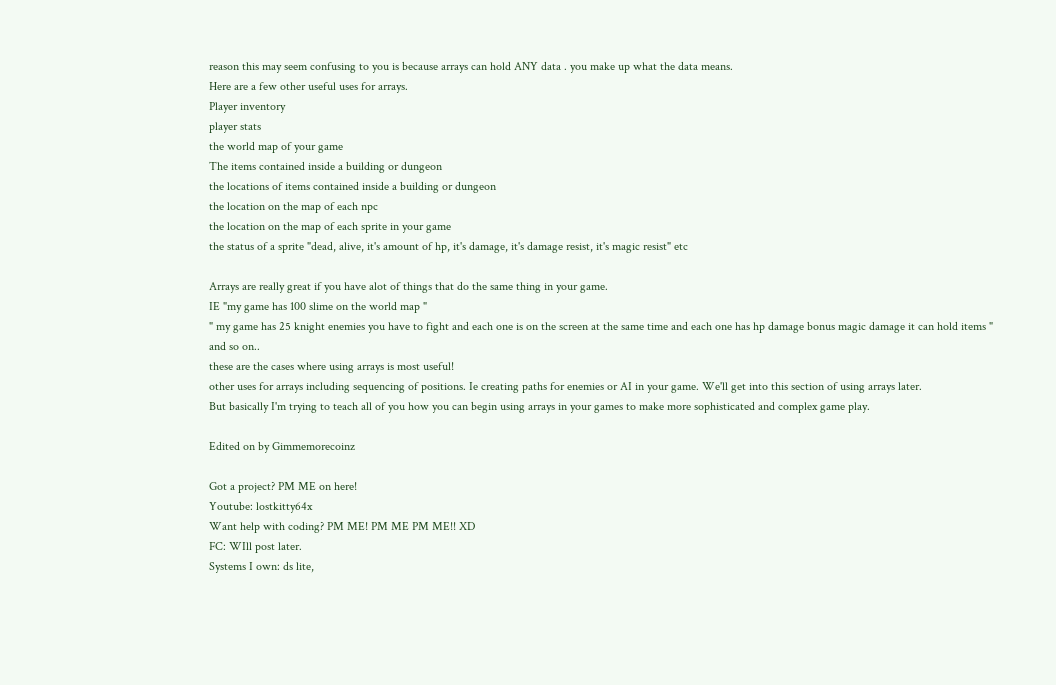reason this may seem confusing to you is because arrays can hold ANY data . you make up what the data means.
Here are a few other useful uses for arrays.
Player inventory
player stats
the world map of your game
The items contained inside a building or dungeon
the locations of items contained inside a building or dungeon
the location on the map of each npc
the location on the map of each sprite in your game
the status of a sprite "dead, alive, it's amount of hp, it's damage, it's damage resist, it's magic resist" etc

Arrays are really great if you have alot of things that do the same thing in your game.
IE "my game has 100 slime on the world map "
" my game has 25 knight enemies you have to fight and each one is on the screen at the same time and each one has hp damage bonus magic damage it can hold items " and so on..
these are the cases where using arrays is most useful!
other uses for arrays including sequencing of positions. Ie creating paths for enemies or AI in your game. We'll get into this section of using arrays later.
But basically I'm trying to teach all of you how you can begin using arrays in your games to make more sophisticated and complex game play.

Edited on by Gimmemorecoinz

Got a project? PM ME on here!
Youtube: lostkitty64x
Want help with coding? PM ME! PM ME PM ME!! XD
FC: WIll post later.
Systems I own: ds lite,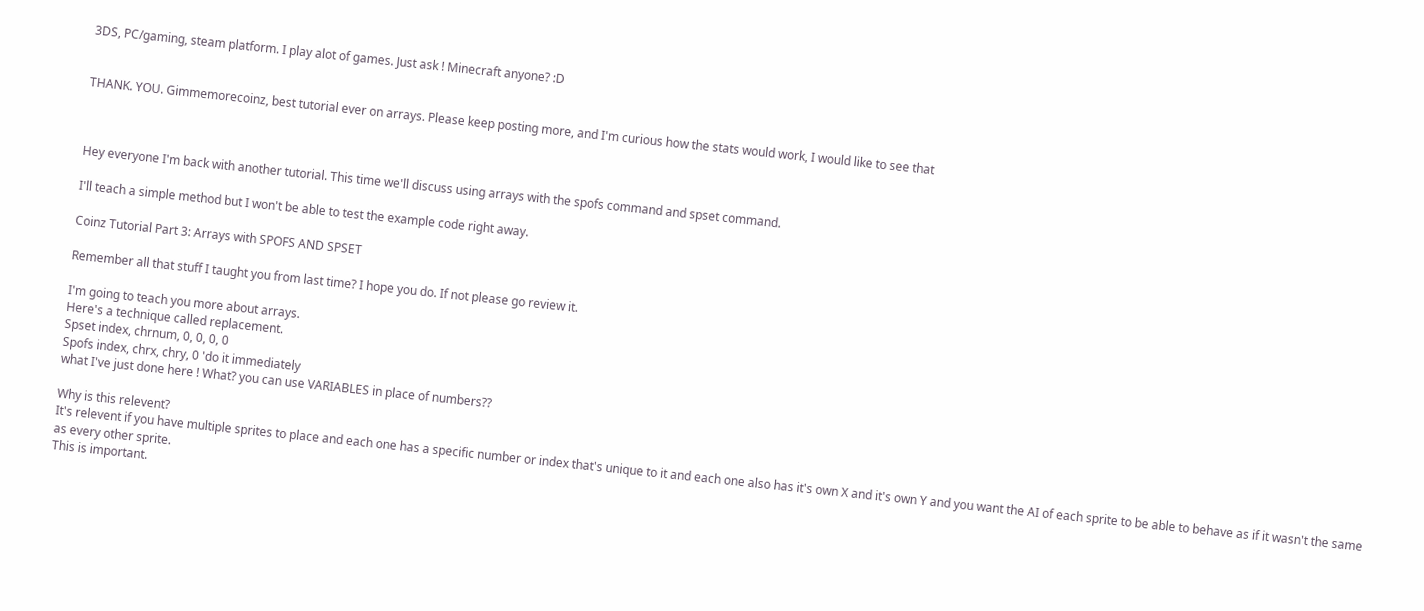3DS, PC/gaming, steam platform. I play alot of games. Just ask ! Minecraft anyone? :D


THANK. YOU. Gimmemorecoinz, best tutorial ever on arrays. Please keep posting more, and I'm curious how the stats would work, I would like to see that



Hey everyone I'm back with another tutorial. This time we'll discuss using arrays with the spofs command and spset command.

I'll teach a simple method but I won't be able to test the example code right away.

Coinz Tutorial Part 3: Arrays with SPOFS AND SPSET

Remember all that stuff I taught you from last time? I hope you do. If not please go review it.

I'm going to teach you more about arrays.
Here's a technique called replacement.
Spset index, chrnum, 0, 0, 0, 0
Spofs index, chrx, chry, 0 'do it immediately
what I've just done here ! What? you can use VARIABLES in place of numbers??

Why is this relevent?
It's relevent if you have multiple sprites to place and each one has a specific number or index that's unique to it and each one also has it's own X and it's own Y and you want the AI of each sprite to be able to behave as if it wasn't the same as every other sprite.
This is important.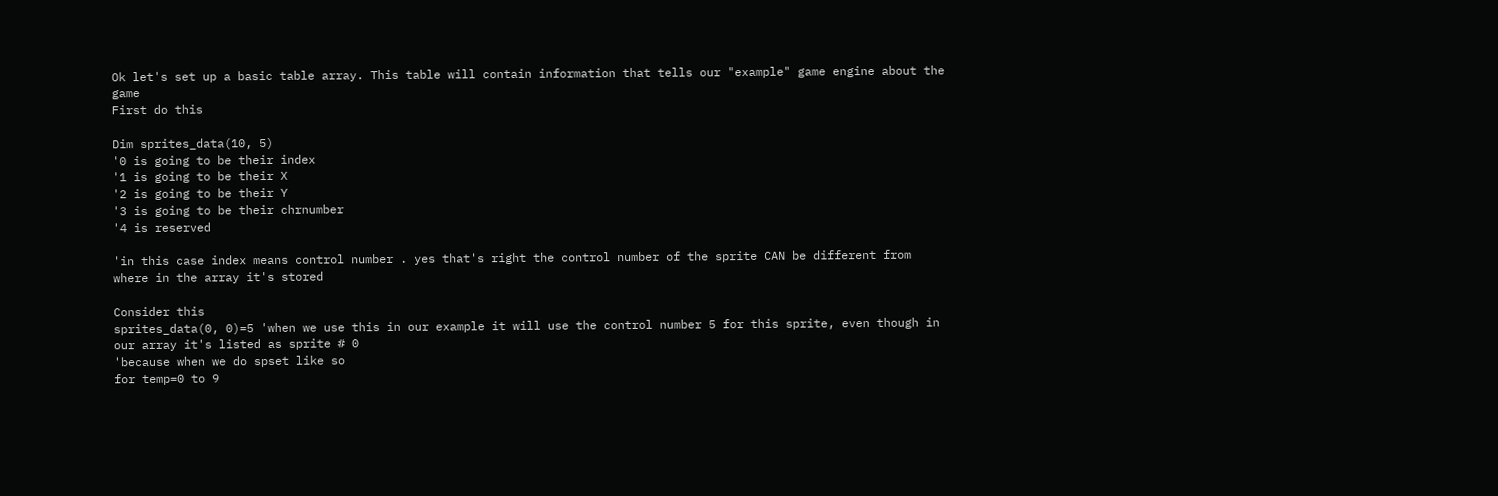Ok let's set up a basic table array. This table will contain information that tells our "example" game engine about the game
First do this

Dim sprites_data(10, 5)
'0 is going to be their index
'1 is going to be their X
'2 is going to be their Y
'3 is going to be their chrnumber
'4 is reserved

'in this case index means control number . yes that's right the control number of the sprite CAN be different from where in the array it's stored

Consider this
sprites_data(0, 0)=5 'when we use this in our example it will use the control number 5 for this sprite, even though in our array it's listed as sprite # 0
'because when we do spset like so
for temp=0 to 9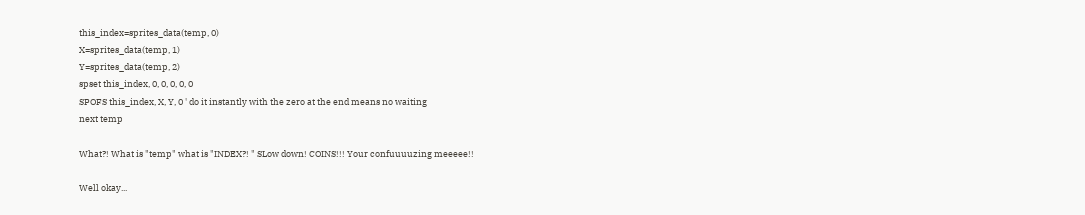this_index=sprites_data(temp, 0)
X=sprites_data(temp, 1)
Y=sprites_data(temp, 2)
spset this_index, 0, 0, 0, 0, 0
SPOFS this_index, X, Y, 0 ' do it instantly with the zero at the end means no waiting
next temp

What?! What is "temp" what is "INDEX?! " SLow down! COINS!!! Your confuuuuzing meeeee!!

Well okay...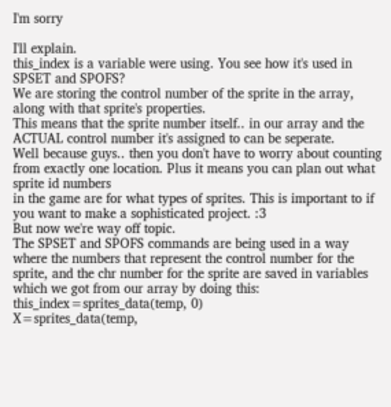I'm sorry

I'll explain.
this_index is a variable were using. You see how it's used in SPSET and SPOFS?
We are storing the control number of the sprite in the array, along with that sprite's properties.
This means that the sprite number itself.. in our array and the ACTUAL control number it's assigned to can be seperate.
Well because guys.. then you don't have to worry about counting from exactly one location. Plus it means you can plan out what sprite id numbers
in the game are for what types of sprites. This is important to if you want to make a sophisticated project. :3
But now we're way off topic.
The SPSET and SPOFS commands are being used in a way where the numbers that represent the control number for the sprite, and the chr number for the sprite are saved in variables which we got from our array by doing this:
this_index=sprites_data(temp, 0)
X=sprites_data(temp,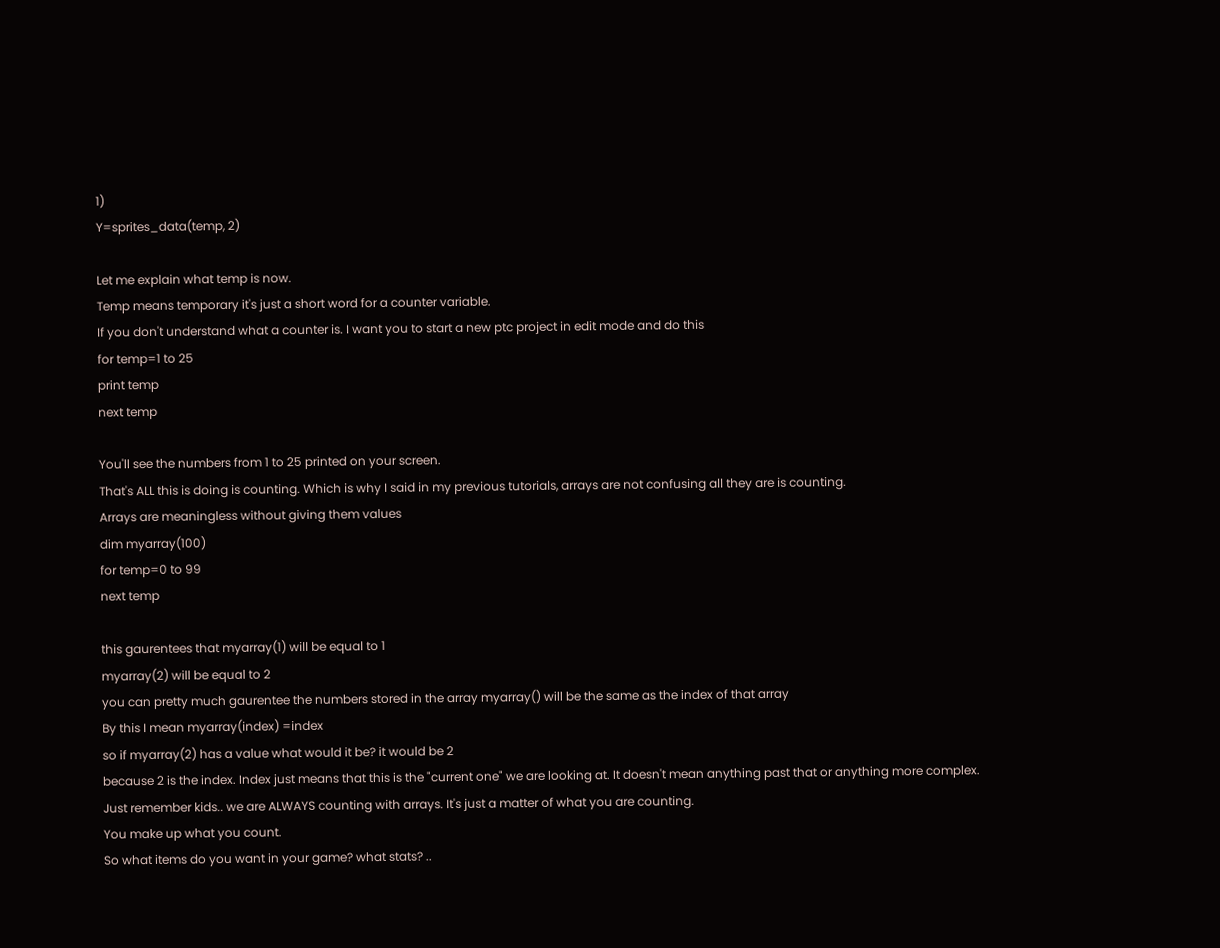1)
Y=sprites_data(temp, 2)

Let me explain what temp is now.
Temp means temporary it's just a short word for a counter variable.
If you don't understand what a counter is. I want you to start a new ptc project in edit mode and do this
for temp=1 to 25
print temp
next temp

You'll see the numbers from 1 to 25 printed on your screen.
That's ALL this is doing is counting. Which is why I said in my previous tutorials, arrays are not confusing all they are is counting.
Arrays are meaningless without giving them values
dim myarray(100)
for temp=0 to 99
next temp

this gaurentees that myarray(1) will be equal to 1
myarray(2) will be equal to 2
you can pretty much gaurentee the numbers stored in the array myarray() will be the same as the index of that array
By this I mean myarray(index) =index
so if myarray(2) has a value what would it be? it would be 2
because 2 is the index. Index just means that this is the "current one" we are looking at. It doesn't mean anything past that or anything more complex.
Just remember kids.. we are ALWAYS counting with arrays. It's just a matter of what you are counting.
You make up what you count.
So what items do you want in your game? what stats? ..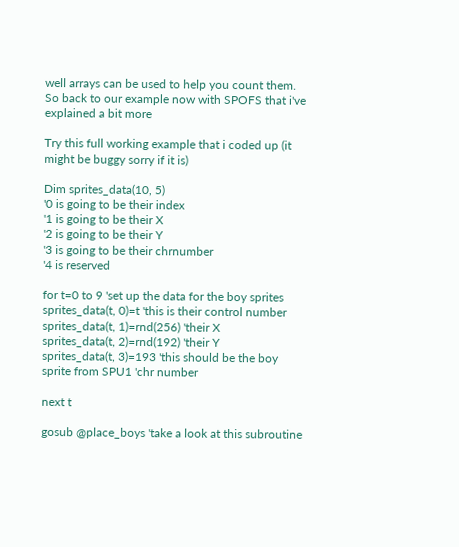well arrays can be used to help you count them.
So back to our example now with SPOFS that i've explained a bit more

Try this full working example that i coded up (it might be buggy sorry if it is)

Dim sprites_data(10, 5)
'0 is going to be their index
'1 is going to be their X
'2 is going to be their Y
'3 is going to be their chrnumber
'4 is reserved

for t=0 to 9 'set up the data for the boy sprites
sprites_data(t, 0)=t 'this is their control number
sprites_data(t, 1)=rnd(256) 'their X
sprites_data(t, 2)=rnd(192) 'their Y
sprites_data(t, 3)=193 'this should be the boy sprite from SPU1 'chr number

next t

gosub @place_boys 'take a look at this subroutine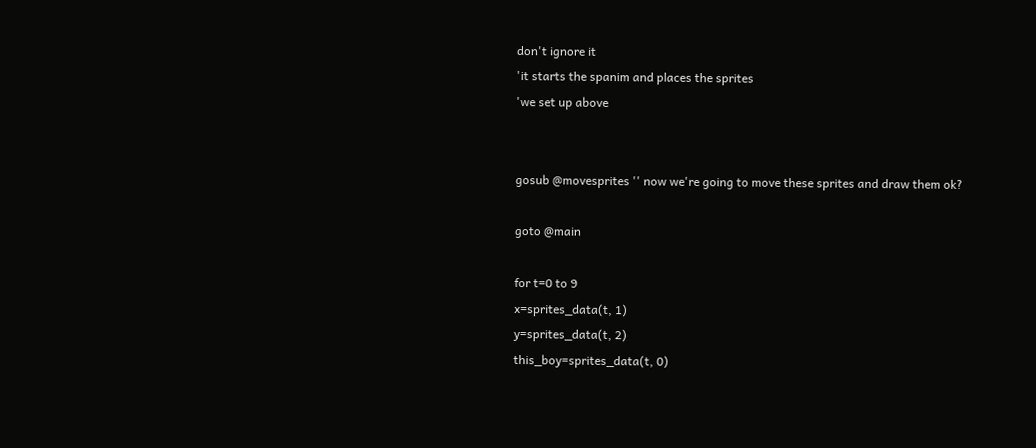don't ignore it
'it starts the spanim and places the sprites
'we set up above


gosub @movesprites '' now we're going to move these sprites and draw them ok?

goto @main

for t=0 to 9
x=sprites_data(t, 1)
y=sprites_data(t, 2)
this_boy=sprites_data(t, 0)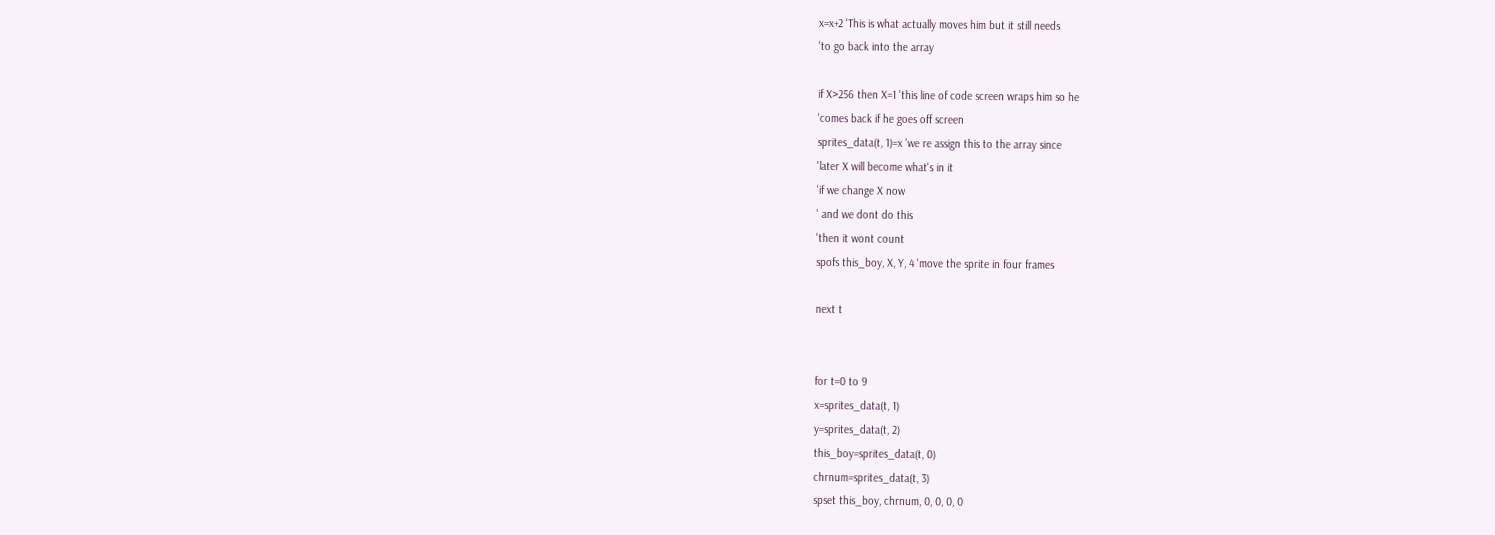x=x+2 'This is what actually moves him but it still needs
'to go back into the array

if X>256 then X=1 'this line of code screen wraps him so he
'comes back if he goes off screen
sprites_data(t, 1)=x 'we re assign this to the array since
'later X will become what's in it
'if we change X now
' and we dont do this
'then it wont count
spofs this_boy, X, Y, 4 'move the sprite in four frames

next t


for t=0 to 9
x=sprites_data(t, 1)
y=sprites_data(t, 2)
this_boy=sprites_data(t, 0)
chrnum=sprites_data(t, 3)
spset this_boy, chrnum, 0, 0, 0, 0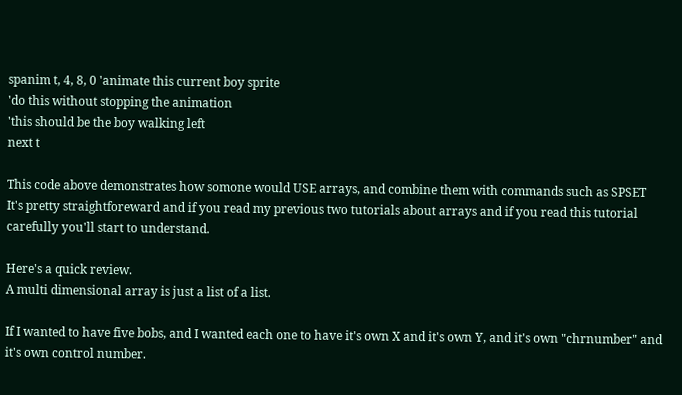spanim t, 4, 8, 0 'animate this current boy sprite
'do this without stopping the animation
'this should be the boy walking left
next t

This code above demonstrates how somone would USE arrays, and combine them with commands such as SPSET
It's pretty straightforeward and if you read my previous two tutorials about arrays and if you read this tutorial carefully you'll start to understand.

Here's a quick review.
A multi dimensional array is just a list of a list.

If I wanted to have five bobs, and I wanted each one to have it's own X and it's own Y, and it's own "chrnumber" and it's own control number.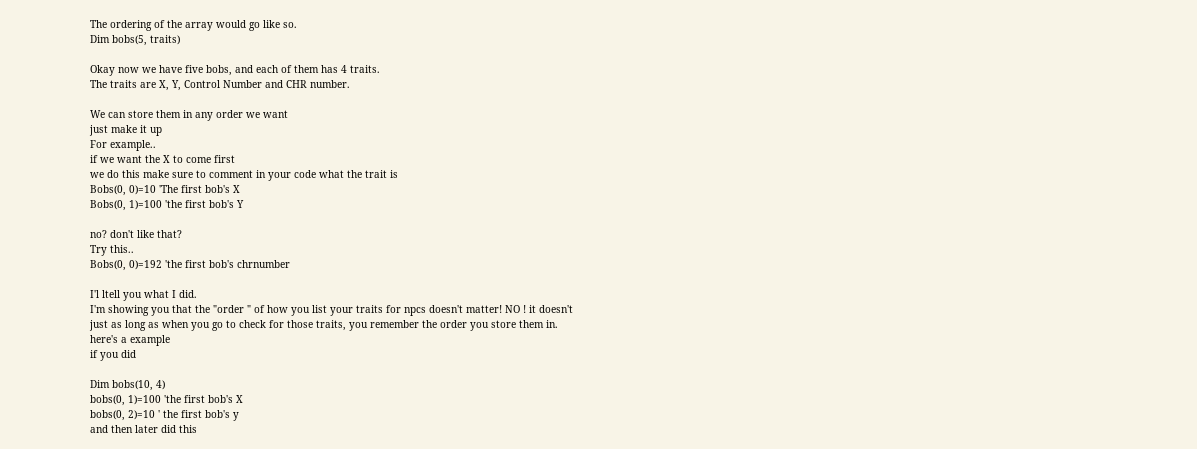The ordering of the array would go like so.
Dim bobs(5, traits)

Okay now we have five bobs, and each of them has 4 traits.
The traits are X, Y, Control Number and CHR number.

We can store them in any order we want
just make it up
For example..
if we want the X to come first
we do this make sure to comment in your code what the trait is
Bobs(0, 0)=10 'The first bob's X
Bobs(0, 1)=100 'the first bob's Y

no? don't like that?
Try this..
Bobs(0, 0)=192 'the first bob's chrnumber

I'l ltell you what I did.
I'm showing you that the "order " of how you list your traits for npcs doesn't matter! NO ! it doesn't
just as long as when you go to check for those traits, you remember the order you store them in.
here's a example
if you did

Dim bobs(10, 4)
bobs(0, 1)=100 'the first bob's X
bobs(0, 2)=10 ' the first bob's y
and then later did this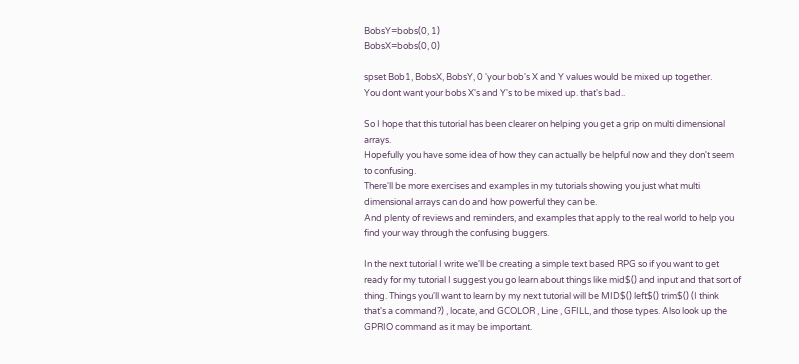BobsY=bobs(0, 1)
BobsX=bobs(0, 0)

spset Bob1, BobsX, BobsY, 0 'your bob's X and Y values would be mixed up together.
You dont want your bobs X's and Y's to be mixed up. that's bad..

So I hope that this tutorial has been clearer on helping you get a grip on multi dimensional arrays.
Hopefully you have some idea of how they can actually be helpful now and they don't seem to confusing.
There'll be more exercises and examples in my tutorials showing you just what multi dimensional arrays can do and how powerful they can be.
And plenty of reviews and reminders, and examples that apply to the real world to help you find your way through the confusing buggers.

In the next tutorial I write we'll be creating a simple text based RPG so if you want to get ready for my tutorial I suggest you go learn about things like mid$() and input and that sort of thing. Things you'll want to learn by my next tutorial will be MID$() left$() trim$() (I think that's a command?) , locate, and GCOLOR , Line , GFILL, and those types. Also look up the GPRIO command as it may be important.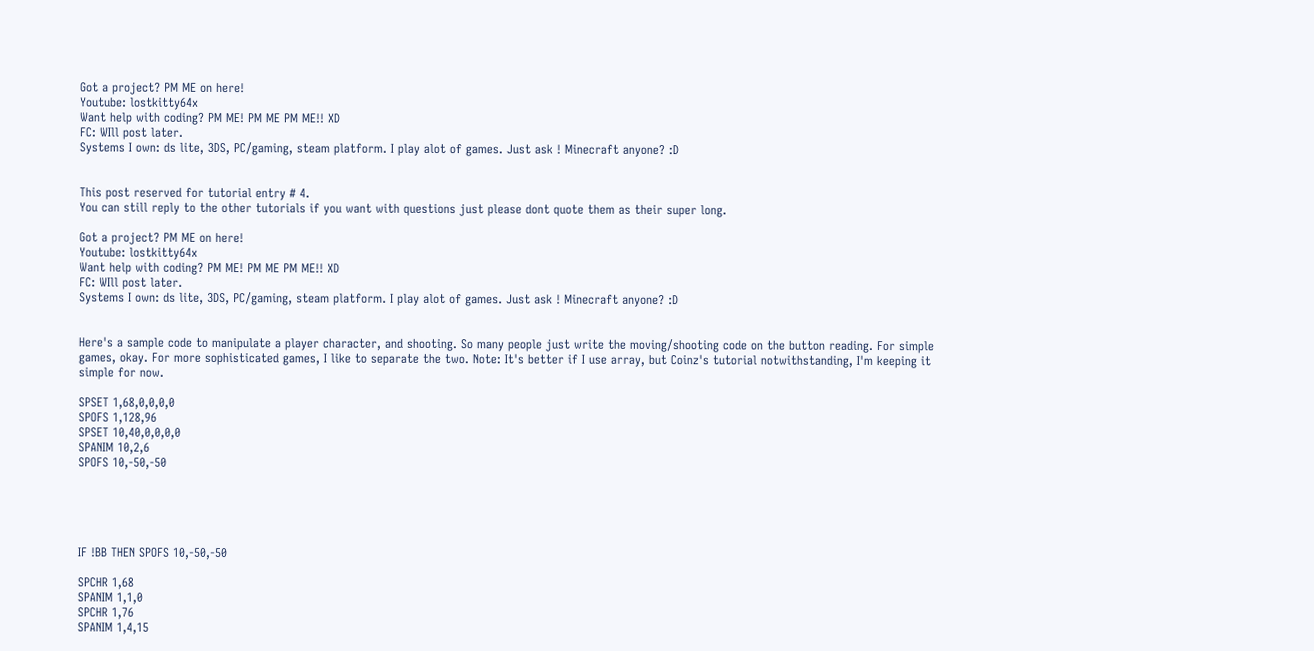Got a project? PM ME on here!
Youtube: lostkitty64x
Want help with coding? PM ME! PM ME PM ME!! XD
FC: WIll post later.
Systems I own: ds lite, 3DS, PC/gaming, steam platform. I play alot of games. Just ask ! Minecraft anyone? :D


This post reserved for tutorial entry # 4.
You can still reply to the other tutorials if you want with questions just please dont quote them as their super long.

Got a project? PM ME on here!
Youtube: lostkitty64x
Want help with coding? PM ME! PM ME PM ME!! XD
FC: WIll post later.
Systems I own: ds lite, 3DS, PC/gaming, steam platform. I play alot of games. Just ask ! Minecraft anyone? :D


Here's a sample code to manipulate a player character, and shooting. So many people just write the moving/shooting code on the button reading. For simple games, okay. For more sophisticated games, I like to separate the two. Note: It's better if I use array, but Coinz's tutorial notwithstanding, I'm keeping it simple for now.

SPSET 1,68,0,0,0,0
SPOFS 1,128,96
SPSET 10,40,0,0,0,0
SPANIM 10,2,6
SPOFS 10,-50,-50





IF !BB THEN SPOFS 10,-50,-50

SPCHR 1,68
SPANIM 1,1,0
SPCHR 1,76
SPANIM 1,4,15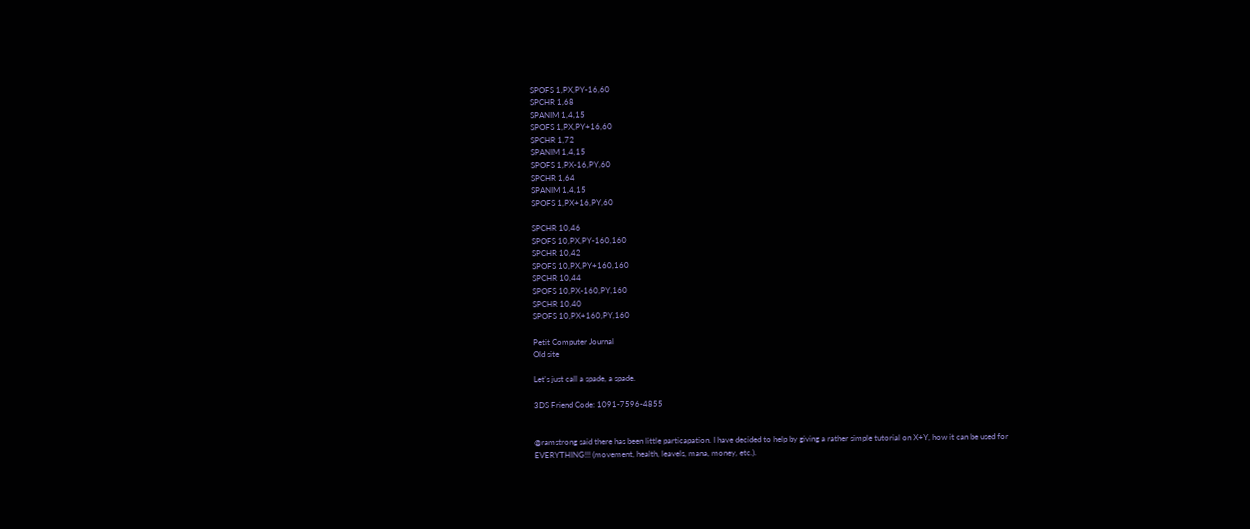SPOFS 1,PX,PY-16,60
SPCHR 1,68
SPANIM 1,4,15
SPOFS 1,PX,PY+16,60
SPCHR 1,72
SPANIM 1,4,15
SPOFS 1,PX-16,PY,60
SPCHR 1,64
SPANIM 1,4,15
SPOFS 1,PX+16,PY,60

SPCHR 10,46
SPOFS 10,PX,PY-160,160
SPCHR 10,42
SPOFS 10,PX,PY+160,160
SPCHR 10,44
SPOFS 10,PX-160,PY,160
SPCHR 10,40
SPOFS 10,PX+160,PY,160

Petit Computer Journal
Old site

Let's just call a spade, a spade.

3DS Friend Code: 1091-7596-4855


@ramstrong said there has been little particapation. I have decided to help by giving a rather simple tutorial on X+Y, how it can be used for EVERYTHING!!! (movement, health, leavels, mana, money, etc.).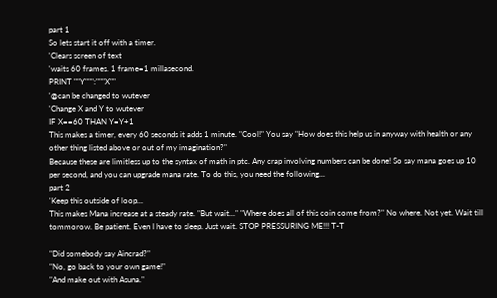part 1
So lets start it off with a timer.
'Clears screen of text
'waits 60 frames. 1 frame=1 millasecond.
PRINT ""Y""":"""X""
'@can be changed to wutever
'Change X and Y to wutever
IF X==60 THAN Y=Y+1
This makes a timer, every 60 seconds it adds 1 minute. "Cool!" You say "How does this help us in anyway with health or any other thing listed above or out of my imagination?"
Because these are limitless up to the syntax of math in ptc. Any crap involving numbers can be done! So say mana goes up 10 per second, and you can upgrade mana rate. To do this, you need the following...
part 2
'Keep this outside of loop...
This makes Mana increase at a steady rate. "But wait..." "Where does all of this coin come from?" No where. Not yet. Wait till tommorow. Be patient. Even I have to sleep. Just wait. STOP PRESSURING ME!!! T-T

"Did somebody say Aincrad?"
"No, go back to your own game!"
"And make out with Asuna."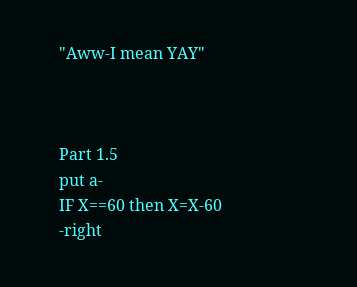"Aww-I mean YAY"



Part 1.5
put a-
IF X==60 then X=X-60
-right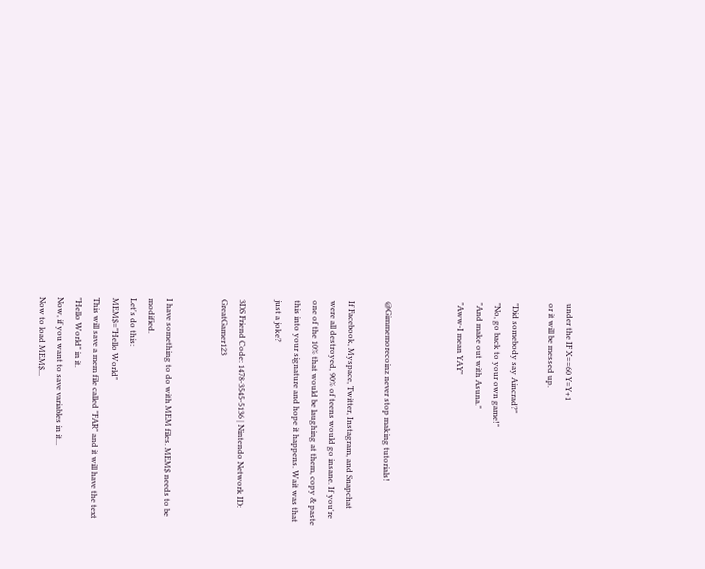under the IF X==60 Y=Y+1
or it will be messed up.

"Did somebody say Aincrad?"
"No, go back to your own game!"
"And make out with Asuna."
"Aww-I mean YAY"



@Gimmemorecoinz never stop making tutorials!

If Facebook, Myspace, Twitter, Instagram, and Snapchat were all destroyed, 90% of teens would go insane. If you're one of the 10% that would be laughing at them, copy & paste this into your signature and hope it happens. Wait was that just a joke?

3DS Friend Code: 1478-3545-5136 | Nintendo Network ID: GreatGamer123


I have something to do with MEM files. MEM$ needs to be modified.
Let's do this:
MEM$="Hello World"
This will save a mem file called "FAR" and it will have the text "Hello World" in it.
Now, if you want to save variables in it...
Now to load MEM$...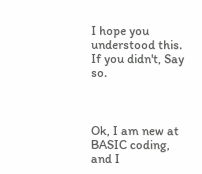I hope you understood this.
If you didn't, Say so.



Ok, I am new at BASIC coding, and I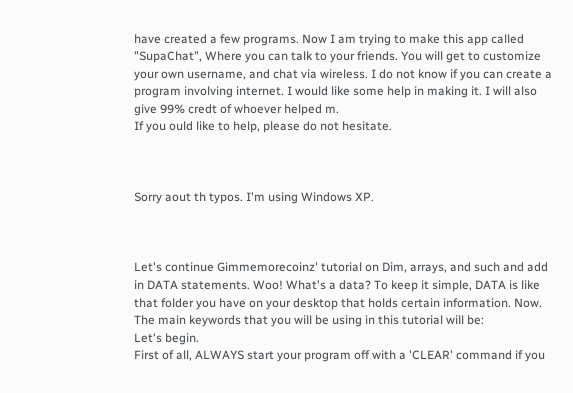have created a few programs. Now I am trying to make this app called "SupaChat", Where you can talk to your friends. You will get to customize your own username, and chat via wireless. I do not know if you can create a program involving internet. I would like some help in making it. I will also give 99% credt of whoever helped m.
If you ould like to help, please do not hesitate.



Sorry aout th typos. I'm using Windows XP.



Let's continue Gimmemorecoinz' tutorial on Dim, arrays, and such and add in DATA statements. Woo! What's a data? To keep it simple, DATA is like that folder you have on your desktop that holds certain information. Now. The main keywords that you will be using in this tutorial will be:
Let's begin.
First of all, ALWAYS start your program off with a 'CLEAR' command if you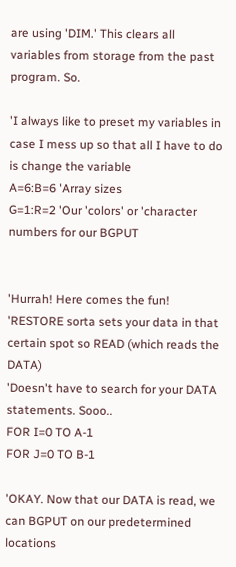are using 'DIM.' This clears all variables from storage from the past program. So.

'I always like to preset my variables in case I mess up so that all I have to do is change the variable
A=6:B=6 'Array sizes
G=1:R=2 'Our 'colors' or 'character numbers for our BGPUT


'Hurrah! Here comes the fun!
'RESTORE sorta sets your data in that certain spot so READ (which reads the DATA)
'Doesn't have to search for your DATA statements. Sooo..
FOR I=0 TO A-1
FOR J=0 TO B-1

'OKAY. Now that our DATA is read, we can BGPUT on our predetermined locations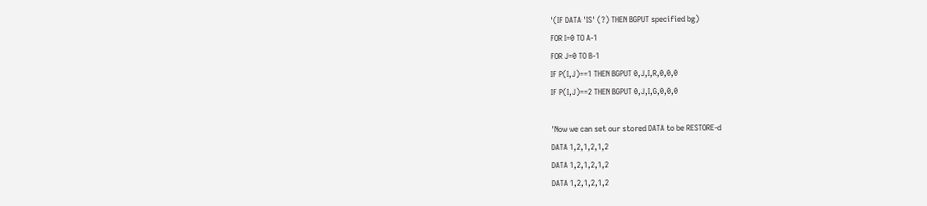'(IF DATA 'IS' (?) THEN BGPUT specified bg)
FOR I=0 TO A-1
FOR J=0 TO B-1
IF P(I,J)==1 THEN BGPUT 0,J,I,R,0,0,0
IF P(I,J)==2 THEN BGPUT 0,J,I,G,0,0,0

'Now we can set our stored DATA to be RESTORE-d
DATA 1,2,1,2,1,2
DATA 1,2,1,2,1,2
DATA 1,2,1,2,1,2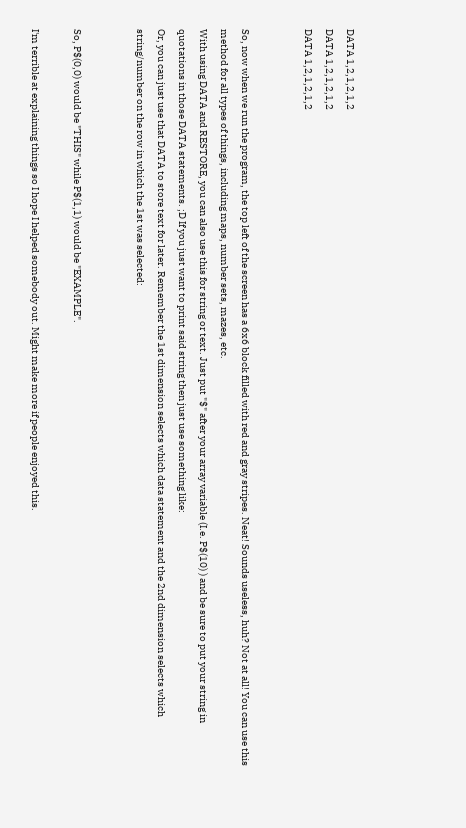DATA 1,2,1,2,1,2
DATA 1,2,1,2,1,2
DATA 1,2,1,2,1,2


So, now when we run the program, the top left of the screen has a 6x6 block filled with red and gray stripes. Neat! Sounds useless, huh? Not at all! You can use this method for all types of things, including maps, number sets, mazes, etc.
With using DATA and RESTORE, you can also use this for string or text. Just put "$" after your array variable (I.e. P$(10) ) and be sure to put your string in quotations in those DATA statements. ;D If you just want to print said string then just use something like:
Or, you can just use that DATA to store text for later. Remember the 1st dimension selects which data statement and the 2nd dimension selects which string/number on the row in which the 1st was selected:


So, P$(0,0) would be "THIS" while P$(1,1) would be "EXAMPLE".

I'm terrible at explaining things so I hope I helped somebody out. Might make more if people enjoyed this.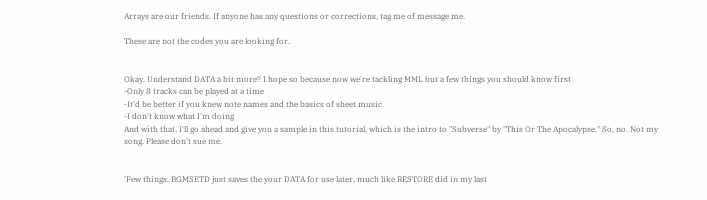Arrays are our friends. If anyone has any questions or corrections, tag me of message me.

These are not the codes you are looking for.


Okay. Understand DATA a bit more? I hope so because now we're tackling MML but a few things you should know first
-Only 8 tracks can be played at a time
-It'd be better if you knew note names and the basics of sheet music
-I don't know what I'm doing
And with that, I'll go ahead and give you a sample in this tutorial, which is the intro to "Subverse" by "This Or The Apocalypse." So, no. Not my song. Please don't sue me.


'Few things. BGMSETD just saves the your DATA for use later, much like RESTORE did in my last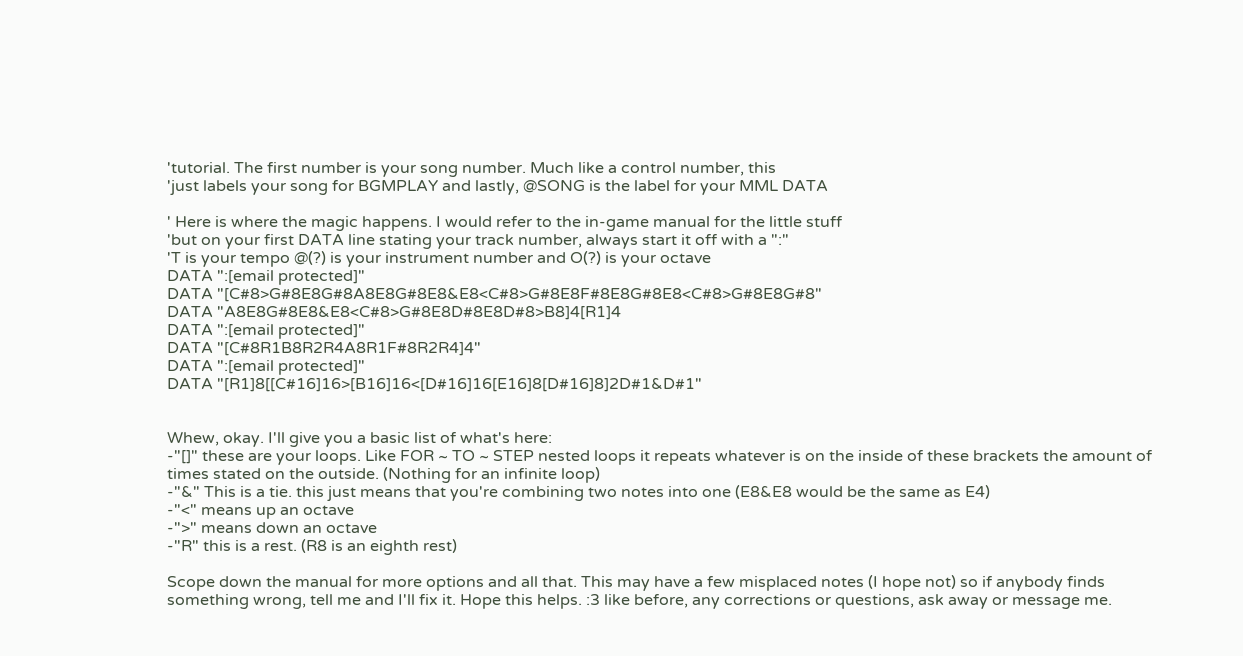'tutorial. The first number is your song number. Much like a control number, this
'just labels your song for BGMPLAY and lastly, @SONG is the label for your MML DATA

' Here is where the magic happens. I would refer to the in-game manual for the little stuff
'but on your first DATA line stating your track number, always start it off with a ":"
'T is your tempo @(?) is your instrument number and O(?) is your octave
DATA ":[email protected]"
DATA "[C#8>G#8E8G#8A8E8G#8E8&E8<C#8>G#8E8F#8E8G#8E8<C#8>G#8E8G#8"
DATA "A8E8G#8E8&E8<C#8>G#8E8D#8E8D#8>B8]4[R1]4
DATA ":[email protected]"
DATA "[C#8R1B8R2R4A8R1F#8R2R4]4"
DATA ":[email protected]"
DATA "[R1]8[[C#16]16>[B16]16<[D#16]16[E16]8[D#16]8]2D#1&D#1"


Whew, okay. I'll give you a basic list of what's here:
-"[]" these are your loops. Like FOR ~ TO ~ STEP nested loops it repeats whatever is on the inside of these brackets the amount of times stated on the outside. (Nothing for an infinite loop)
-"&" This is a tie. this just means that you're combining two notes into one (E8&E8 would be the same as E4)
-"<" means up an octave
-">" means down an octave
-"R" this is a rest. (R8 is an eighth rest)

Scope down the manual for more options and all that. This may have a few misplaced notes (I hope not) so if anybody finds something wrong, tell me and I'll fix it. Hope this helps. :3 like before, any corrections or questions, ask away or message me.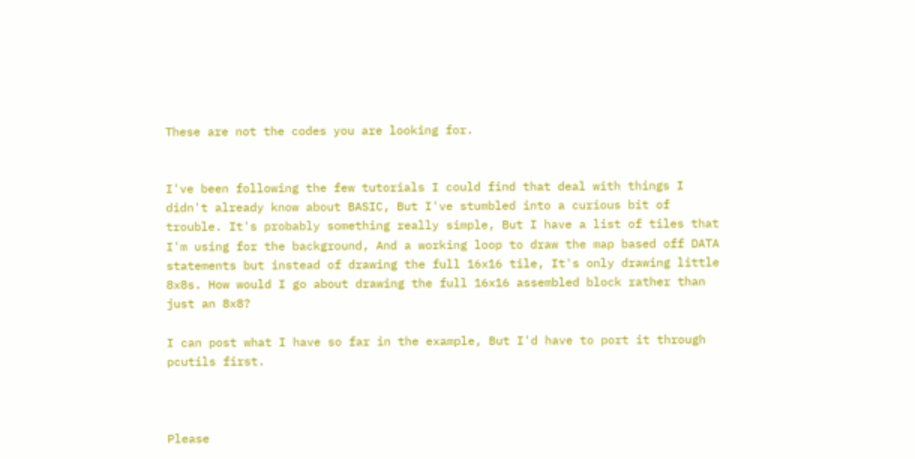These are not the codes you are looking for.


I've been following the few tutorials I could find that deal with things I didn't already know about BASIC, But I've stumbled into a curious bit of trouble. It's probably something really simple, But I have a list of tiles that I'm using for the background, And a working loop to draw the map based off DATA statements but instead of drawing the full 16x16 tile, It's only drawing little 8x8s. How would I go about drawing the full 16x16 assembled block rather than just an 8x8?

I can post what I have so far in the example, But I'd have to port it through pcutils first.



Please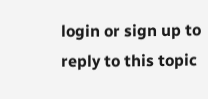login or sign up to reply to this topic